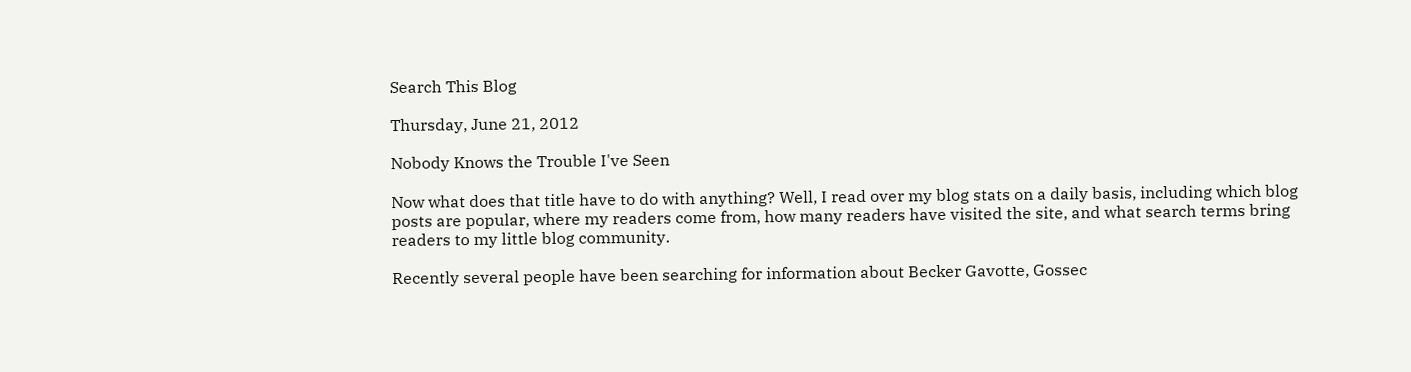Search This Blog

Thursday, June 21, 2012

Nobody Knows the Trouble I've Seen

Now what does that title have to do with anything? Well, I read over my blog stats on a daily basis, including which blog posts are popular, where my readers come from, how many readers have visited the site, and what search terms bring readers to my little blog community.

Recently several people have been searching for information about Becker Gavotte, Gossec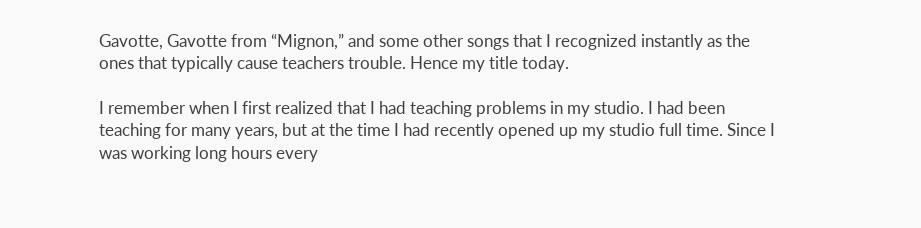Gavotte, Gavotte from “Mignon,” and some other songs that I recognized instantly as the ones that typically cause teachers trouble. Hence my title today.

I remember when I first realized that I had teaching problems in my studio. I had been teaching for many years, but at the time I had recently opened up my studio full time. Since I was working long hours every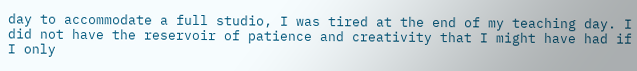day to accommodate a full studio, I was tired at the end of my teaching day. I did not have the reservoir of patience and creativity that I might have had if I only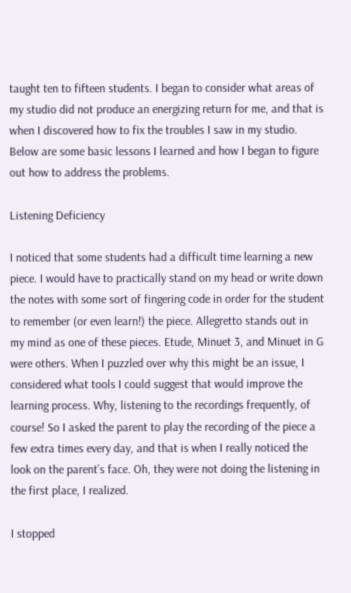taught ten to fifteen students. I began to consider what areas of my studio did not produce an energizing return for me, and that is when I discovered how to fix the troubles I saw in my studio. Below are some basic lessons I learned and how I began to figure out how to address the problems.

Listening Deficiency

I noticed that some students had a difficult time learning a new piece. I would have to practically stand on my head or write down the notes with some sort of fingering code in order for the student to remember (or even learn!) the piece. Allegretto stands out in my mind as one of these pieces. Etude, Minuet 3, and Minuet in G were others. When I puzzled over why this might be an issue, I considered what tools I could suggest that would improve the learning process. Why, listening to the recordings frequently, of course! So I asked the parent to play the recording of the piece a few extra times every day, and that is when I really noticed the look on the parent’s face. Oh, they were not doing the listening in the first place, I realized.

I stopped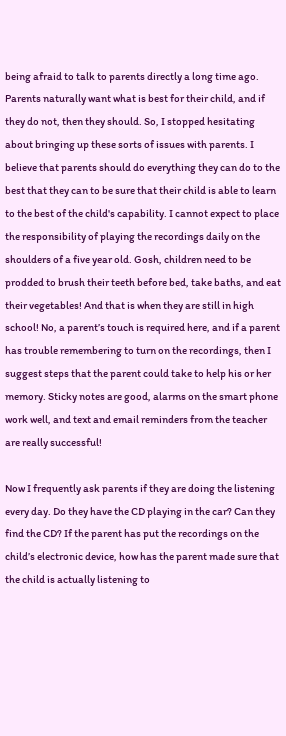being afraid to talk to parents directly a long time ago. Parents naturally want what is best for their child, and if they do not, then they should. So, I stopped hesitating about bringing up these sorts of issues with parents. I believe that parents should do everything they can do to the best that they can to be sure that their child is able to learn to the best of the child's capability. I cannot expect to place the responsibility of playing the recordings daily on the shoulders of a five year old. Gosh, children need to be prodded to brush their teeth before bed, take baths, and eat their vegetables! And that is when they are still in high school! No, a parent’s touch is required here, and if a parent has trouble remembering to turn on the recordings, then I suggest steps that the parent could take to help his or her memory. Sticky notes are good, alarms on the smart phone work well, and text and email reminders from the teacher are really successful!

Now I frequently ask parents if they are doing the listening every day. Do they have the CD playing in the car? Can they find the CD? If the parent has put the recordings on the child’s electronic device, how has the parent made sure that the child is actually listening to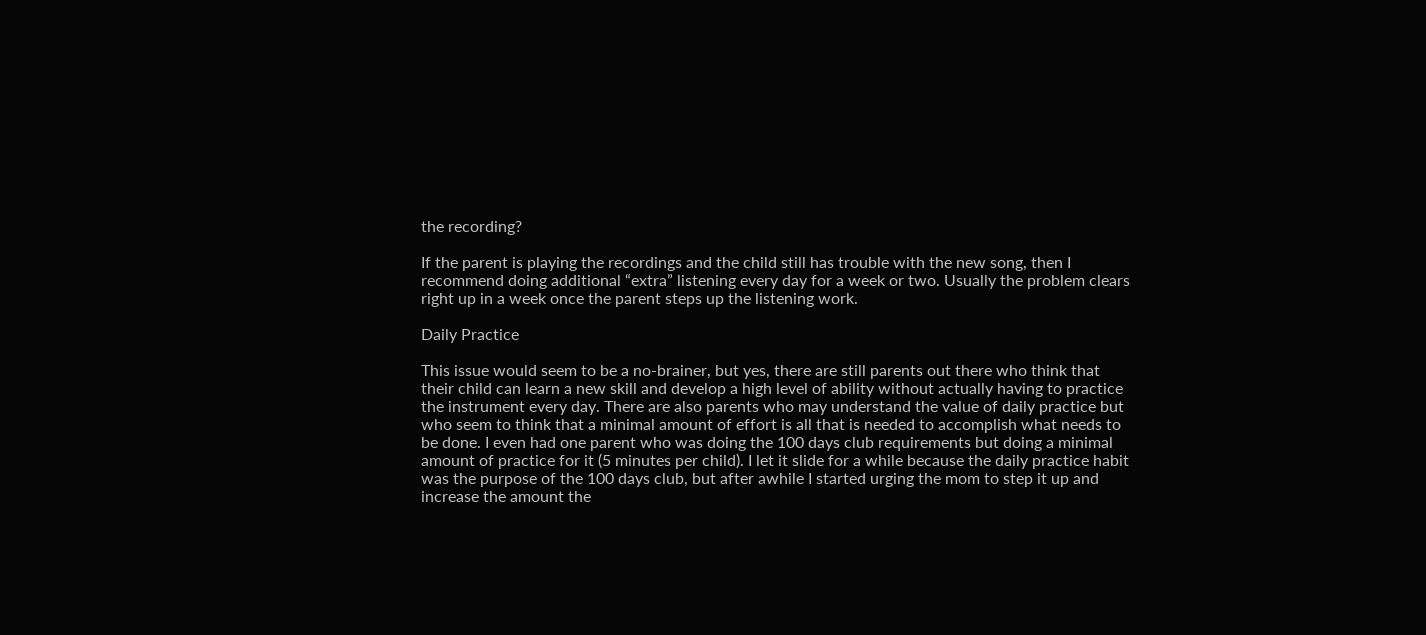the recording?

If the parent is playing the recordings and the child still has trouble with the new song, then I recommend doing additional “extra” listening every day for a week or two. Usually the problem clears right up in a week once the parent steps up the listening work.

Daily Practice

This issue would seem to be a no-brainer, but yes, there are still parents out there who think that their child can learn a new skill and develop a high level of ability without actually having to practice the instrument every day. There are also parents who may understand the value of daily practice but who seem to think that a minimal amount of effort is all that is needed to accomplish what needs to be done. I even had one parent who was doing the 100 days club requirements but doing a minimal amount of practice for it (5 minutes per child). I let it slide for a while because the daily practice habit was the purpose of the 100 days club, but after awhile I started urging the mom to step it up and increase the amount the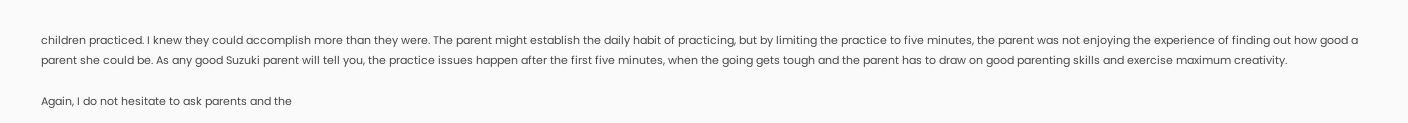children practiced. I knew they could accomplish more than they were. The parent might establish the daily habit of practicing, but by limiting the practice to five minutes, the parent was not enjoying the experience of finding out how good a parent she could be. As any good Suzuki parent will tell you, the practice issues happen after the first five minutes, when the going gets tough and the parent has to draw on good parenting skills and exercise maximum creativity.

Again, I do not hesitate to ask parents and the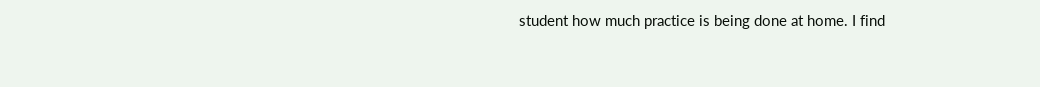student how much practice is being done at home. I find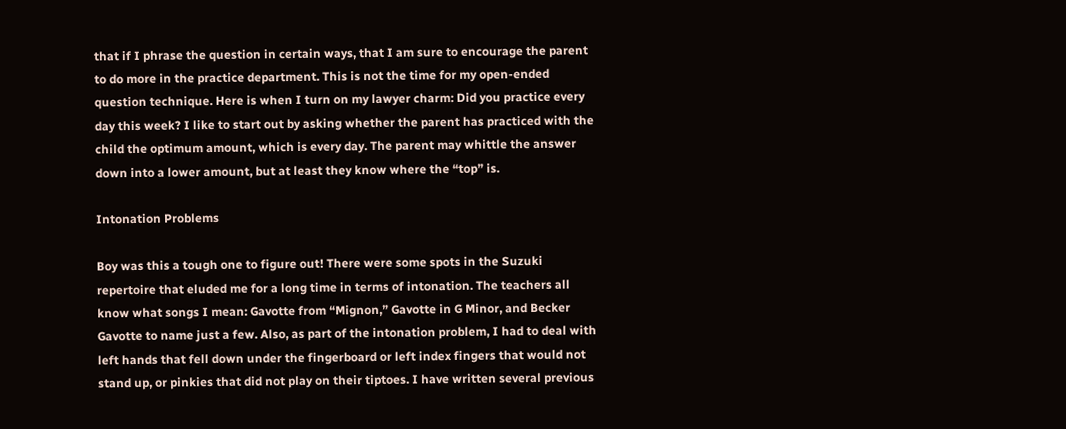that if I phrase the question in certain ways, that I am sure to encourage the parent to do more in the practice department. This is not the time for my open-ended question technique. Here is when I turn on my lawyer charm: Did you practice every day this week? I like to start out by asking whether the parent has practiced with the child the optimum amount, which is every day. The parent may whittle the answer down into a lower amount, but at least they know where the “top” is.

Intonation Problems

Boy was this a tough one to figure out! There were some spots in the Suzuki repertoire that eluded me for a long time in terms of intonation. The teachers all know what songs I mean: Gavotte from “Mignon,” Gavotte in G Minor, and Becker Gavotte to name just a few. Also, as part of the intonation problem, I had to deal with left hands that fell down under the fingerboard or left index fingers that would not stand up, or pinkies that did not play on their tiptoes. I have written several previous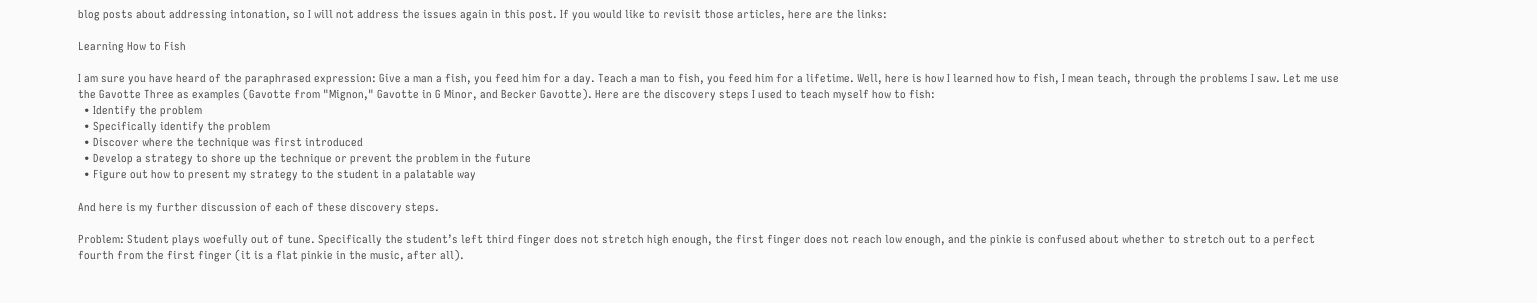blog posts about addressing intonation, so I will not address the issues again in this post. If you would like to revisit those articles, here are the links:

Learning How to Fish

I am sure you have heard of the paraphrased expression: Give a man a fish, you feed him for a day. Teach a man to fish, you feed him for a lifetime. Well, here is how I learned how to fish, I mean teach, through the problems I saw. Let me use the Gavotte Three as examples (Gavotte from "Mignon," Gavotte in G Minor, and Becker Gavotte). Here are the discovery steps I used to teach myself how to fish:
  • Identify the problem
  • Specifically identify the problem
  • Discover where the technique was first introduced
  • Develop a strategy to shore up the technique or prevent the problem in the future
  • Figure out how to present my strategy to the student in a palatable way

And here is my further discussion of each of these discovery steps.

Problem: Student plays woefully out of tune. Specifically the student’s left third finger does not stretch high enough, the first finger does not reach low enough, and the pinkie is confused about whether to stretch out to a perfect fourth from the first finger (it is a flat pinkie in the music, after all).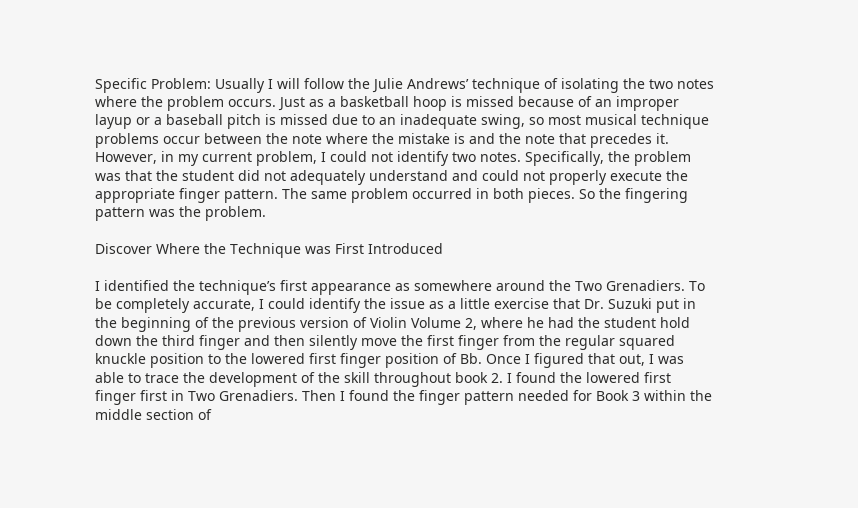Specific Problem: Usually I will follow the Julie Andrews’ technique of isolating the two notes where the problem occurs. Just as a basketball hoop is missed because of an improper layup or a baseball pitch is missed due to an inadequate swing, so most musical technique problems occur between the note where the mistake is and the note that precedes it. However, in my current problem, I could not identify two notes. Specifically, the problem was that the student did not adequately understand and could not properly execute the appropriate finger pattern. The same problem occurred in both pieces. So the fingering pattern was the problem.

Discover Where the Technique was First Introduced

I identified the technique’s first appearance as somewhere around the Two Grenadiers. To be completely accurate, I could identify the issue as a little exercise that Dr. Suzuki put in the beginning of the previous version of Violin Volume 2, where he had the student hold down the third finger and then silently move the first finger from the regular squared knuckle position to the lowered first finger position of Bb. Once I figured that out, I was able to trace the development of the skill throughout book 2. I found the lowered first finger first in Two Grenadiers. Then I found the finger pattern needed for Book 3 within the middle section of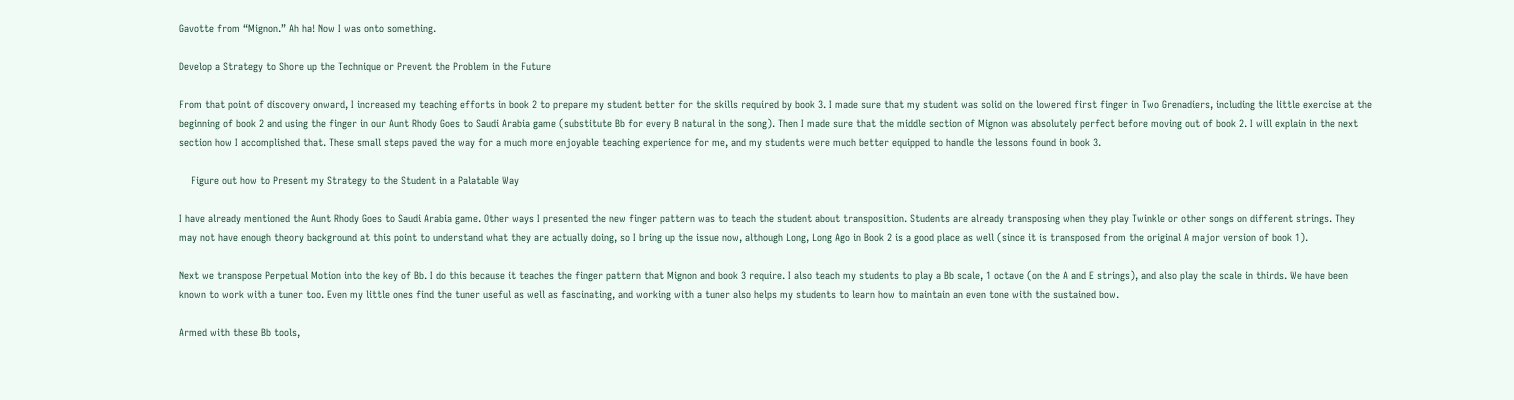Gavotte from “Mignon.” Ah ha! Now I was onto something.

Develop a Strategy to Shore up the Technique or Prevent the Problem in the Future

From that point of discovery onward, I increased my teaching efforts in book 2 to prepare my student better for the skills required by book 3. I made sure that my student was solid on the lowered first finger in Two Grenadiers, including the little exercise at the beginning of book 2 and using the finger in our Aunt Rhody Goes to Saudi Arabia game (substitute Bb for every B natural in the song). Then I made sure that the middle section of Mignon was absolutely perfect before moving out of book 2. I will explain in the next section how I accomplished that. These small steps paved the way for a much more enjoyable teaching experience for me, and my students were much better equipped to handle the lessons found in book 3.

    Figure out how to Present my Strategy to the Student in a Palatable Way

I have already mentioned the Aunt Rhody Goes to Saudi Arabia game. Other ways I presented the new finger pattern was to teach the student about transposition. Students are already transposing when they play Twinkle or other songs on different strings. They may not have enough theory background at this point to understand what they are actually doing, so I bring up the issue now, although Long, Long Ago in Book 2 is a good place as well (since it is transposed from the original A major version of book 1).

Next we transpose Perpetual Motion into the key of Bb. I do this because it teaches the finger pattern that Mignon and book 3 require. I also teach my students to play a Bb scale, 1 octave (on the A and E strings), and also play the scale in thirds. We have been known to work with a tuner too. Even my little ones find the tuner useful as well as fascinating, and working with a tuner also helps my students to learn how to maintain an even tone with the sustained bow.

Armed with these Bb tools,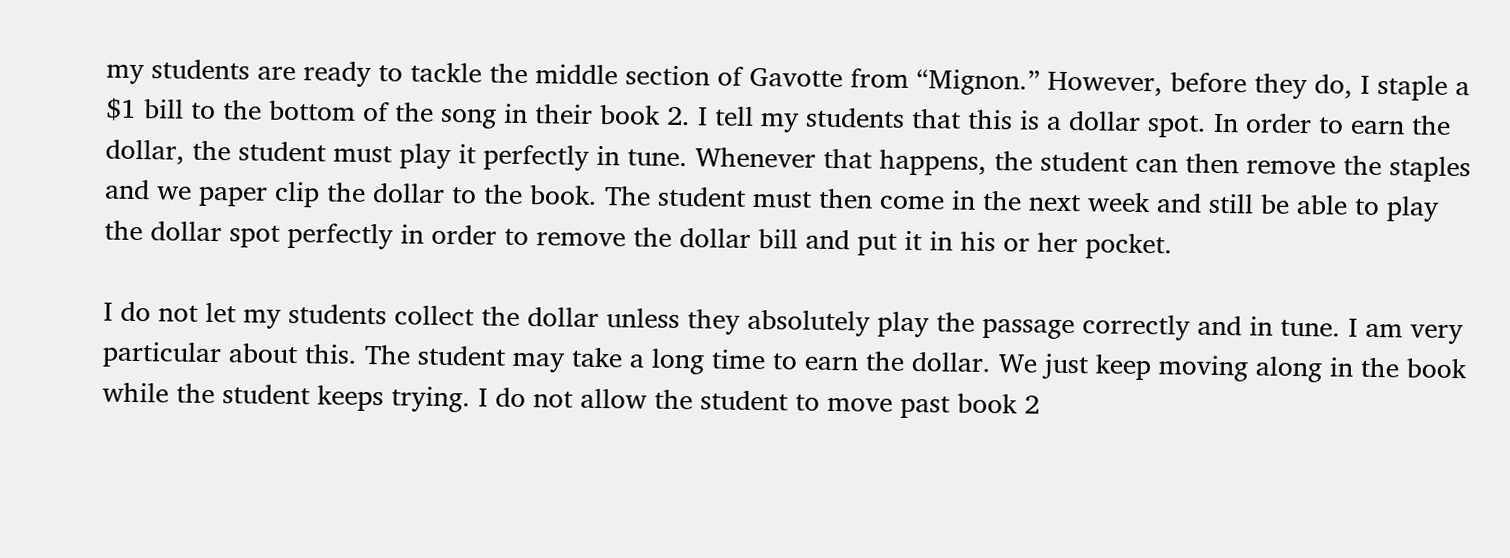my students are ready to tackle the middle section of Gavotte from “Mignon.” However, before they do, I staple a $1 bill to the bottom of the song in their book 2. I tell my students that this is a dollar spot. In order to earn the dollar, the student must play it perfectly in tune. Whenever that happens, the student can then remove the staples and we paper clip the dollar to the book. The student must then come in the next week and still be able to play the dollar spot perfectly in order to remove the dollar bill and put it in his or her pocket.

I do not let my students collect the dollar unless they absolutely play the passage correctly and in tune. I am very particular about this. The student may take a long time to earn the dollar. We just keep moving along in the book while the student keeps trying. I do not allow the student to move past book 2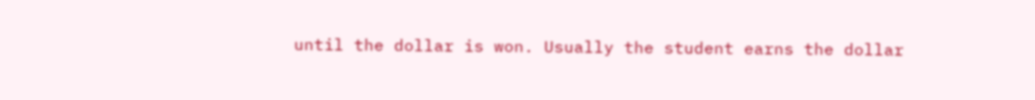until the dollar is won. Usually the student earns the dollar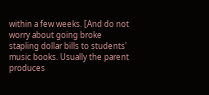within a few weeks. [And do not worry about going broke stapling dollar bills to students' music books. Usually the parent produces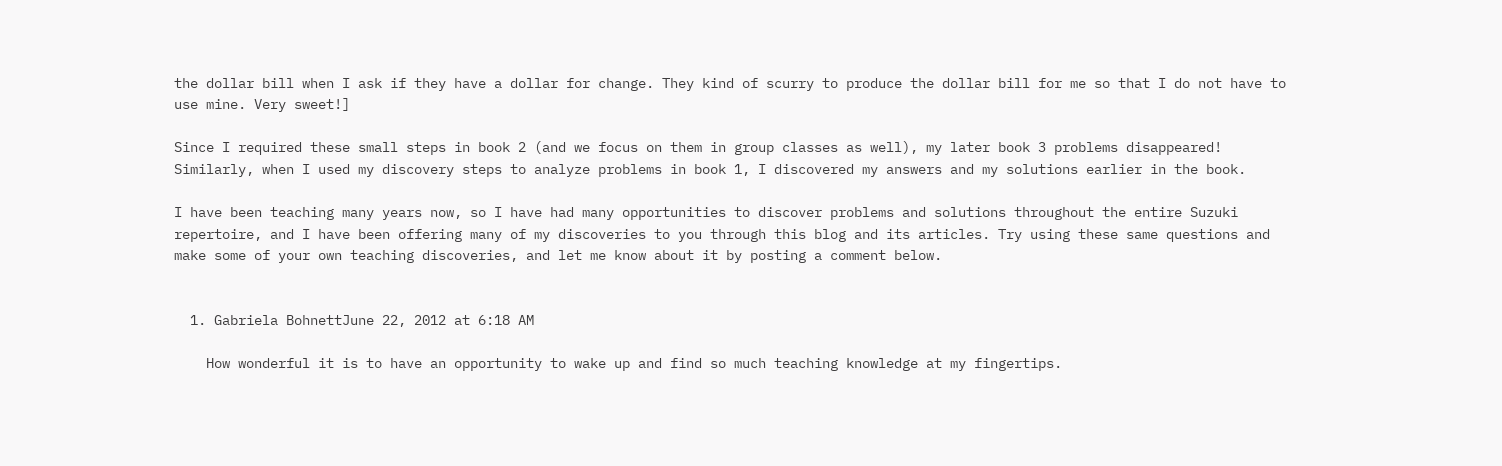the dollar bill when I ask if they have a dollar for change. They kind of scurry to produce the dollar bill for me so that I do not have to use mine. Very sweet!]

Since I required these small steps in book 2 (and we focus on them in group classes as well), my later book 3 problems disappeared! Similarly, when I used my discovery steps to analyze problems in book 1, I discovered my answers and my solutions earlier in the book.

I have been teaching many years now, so I have had many opportunities to discover problems and solutions throughout the entire Suzuki repertoire, and I have been offering many of my discoveries to you through this blog and its articles. Try using these same questions and make some of your own teaching discoveries, and let me know about it by posting a comment below.


  1. Gabriela BohnettJune 22, 2012 at 6:18 AM

    How wonderful it is to have an opportunity to wake up and find so much teaching knowledge at my fingertips.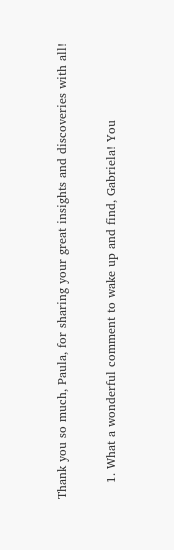Thank you so much, Paula, for sharing your great insights and discoveries with all!

    1. What a wonderful comment to wake up and find, Gabriela! You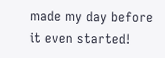made my day before it even started!